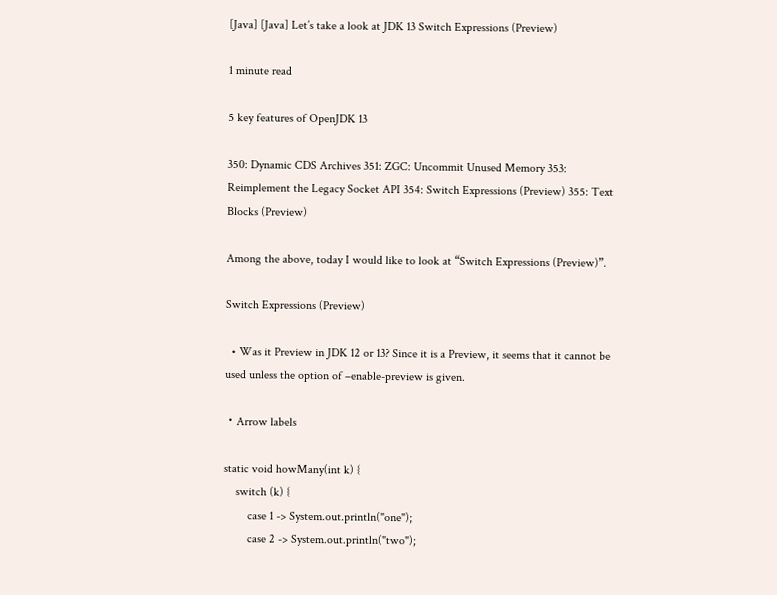[Java] [Java] Let’s take a look at JDK 13 Switch Expressions (Preview)

1 minute read

5 key features of OpenJDK 13

350: Dynamic CDS Archives 351: ZGC: Uncommit Unused Memory 353: Reimplement the Legacy Socket API 354: Switch Expressions (Preview) 355: Text Blocks (Preview)

Among the above, today I would like to look at “Switch Expressions (Preview)”.

Switch Expressions (Preview)

  • Was it Preview in JDK 12 or 13? Since it is a Preview, it seems that it cannot be used unless the option of –enable-preview is given.

・Arrow labels

static void howMany(int k) {
    switch (k) {
        case 1 -> System.out.println("one");
        case 2 -> System.out.println("two");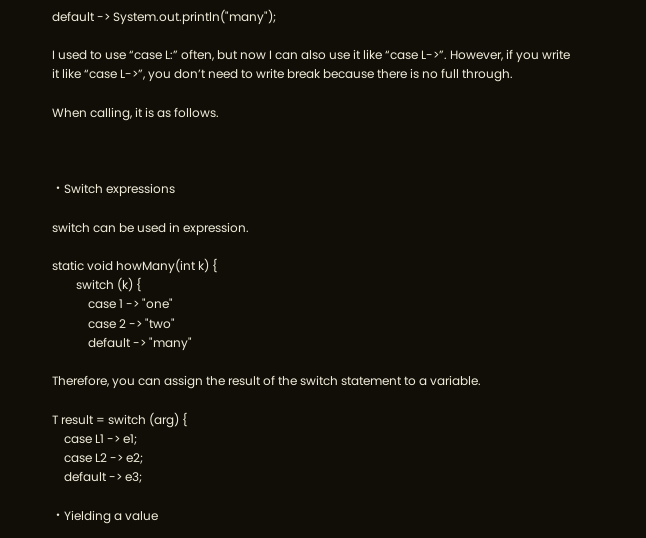default -> System.out.println("many");

I used to use “case L:” often, but now I can also use it like “case L->”. However, if you write it like “case L->”, you don’t need to write break because there is no full through.

When calling, it is as follows.



・Switch expressions

switch can be used in expression.

static void howMany(int k) {
        switch (k) {
            case 1 -> "one"
            case 2 -> "two"
            default -> "many"

Therefore, you can assign the result of the switch statement to a variable.

T result = switch (arg) {
    case L1 -> e1;
    case L2 -> e2;
    default -> e3;

・Yielding a value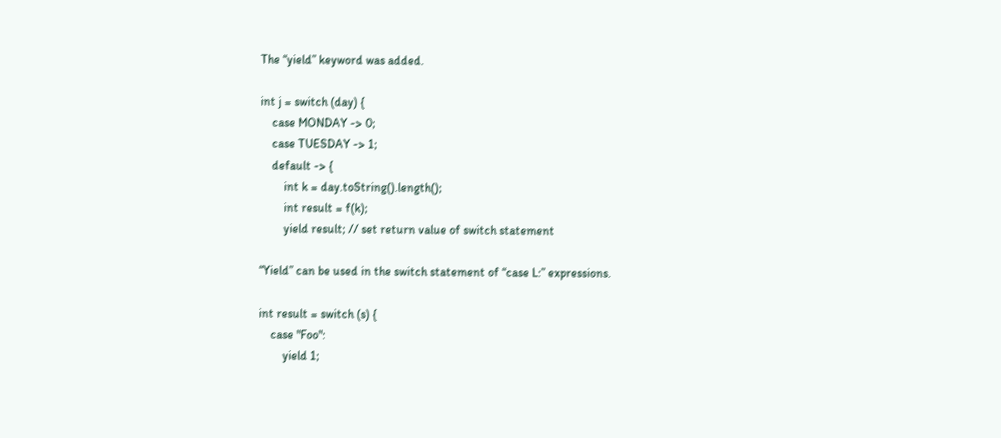The “yield” keyword was added.

int j = switch (day) {
    case MONDAY -> 0;
    case TUESDAY -> 1;
    default -> {
        int k = day.toString().length();
        int result = f(k);
        yield result; // set return value of switch statement

“Yield” can be used in the switch statement of “case L:” expressions.

int result = switch (s) {
    case "Foo":
        yield 1;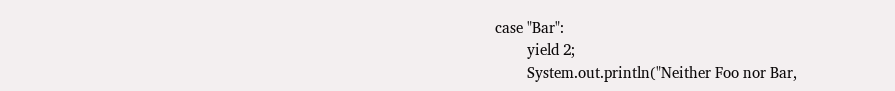case "Bar":
        yield 2;
        System.out.println("Neither Foo nor Bar,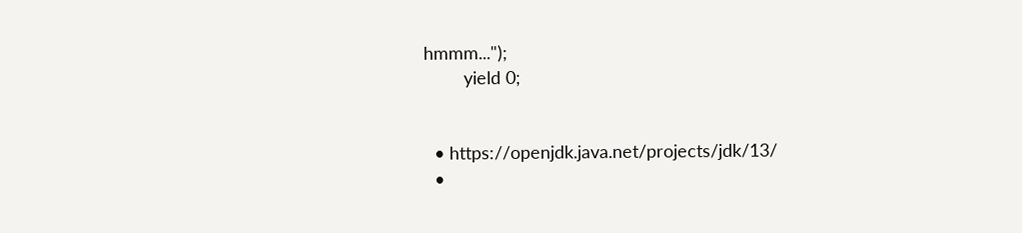hmmm...");
        yield 0;


  • https://openjdk.java.net/projects/jdk/13/
  •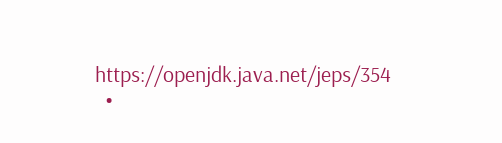https://openjdk.java.net/jeps/354
  •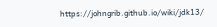https://johngrib.github.io/wiki/jdk13/